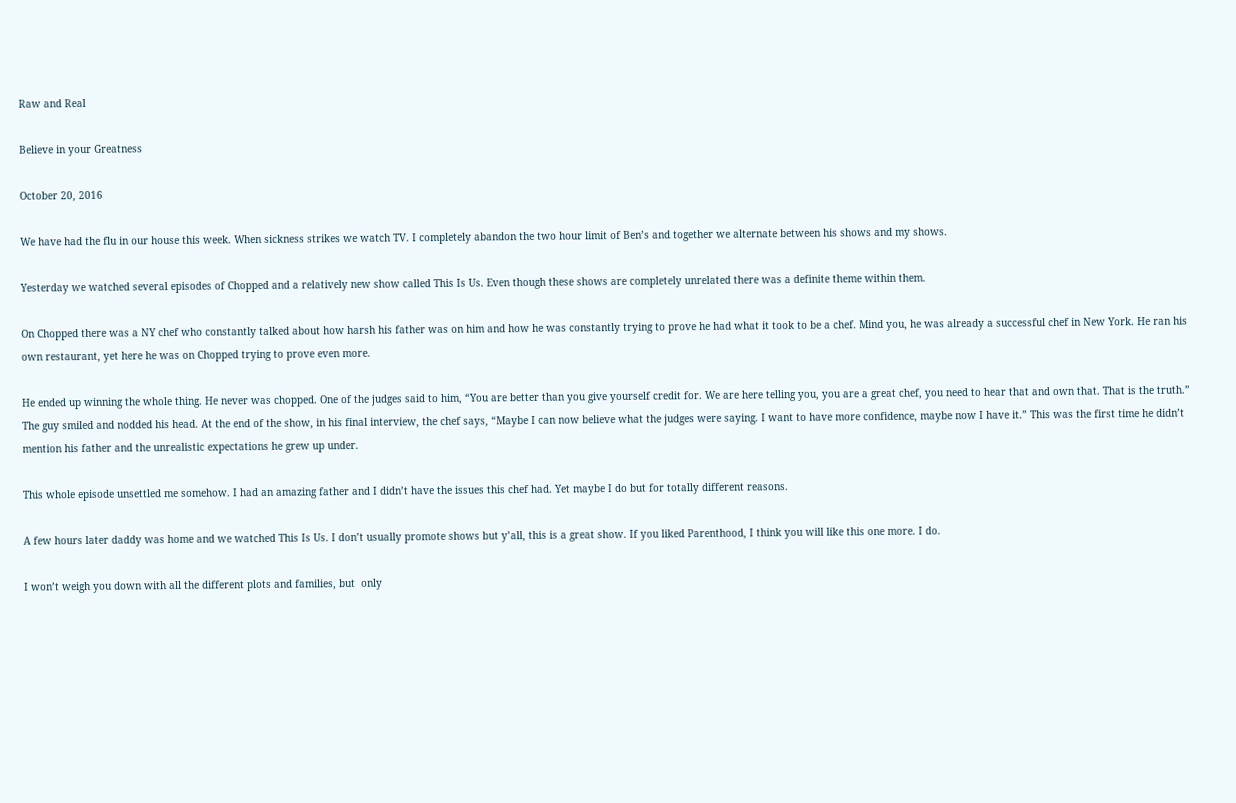Raw and Real

Believe in your Greatness

October 20, 2016

We have had the flu in our house this week. When sickness strikes we watch TV. I completely abandon the two hour limit of Ben’s and together we alternate between his shows and my shows.

Yesterday we watched several episodes of Chopped and a relatively new show called This Is Us. Even though these shows are completely unrelated there was a definite theme within them.

On Chopped there was a NY chef who constantly talked about how harsh his father was on him and how he was constantly trying to prove he had what it took to be a chef. Mind you, he was already a successful chef in New York. He ran his own restaurant, yet here he was on Chopped trying to prove even more.

He ended up winning the whole thing. He never was chopped. One of the judges said to him, “You are better than you give yourself credit for. We are here telling you, you are a great chef, you need to hear that and own that. That is the truth.” The guy smiled and nodded his head. At the end of the show, in his final interview, the chef says, “Maybe I can now believe what the judges were saying. I want to have more confidence, maybe now I have it.” This was the first time he didn’t mention his father and the unrealistic expectations he grew up under.

This whole episode unsettled me somehow. I had an amazing father and I didn’t have the issues this chef had. Yet maybe I do but for totally different reasons.

A few hours later daddy was home and we watched This Is Us. I don’t usually promote shows but y’all, this is a great show. If you liked Parenthood, I think you will like this one more. I do.

I won’t weigh you down with all the different plots and families, but  only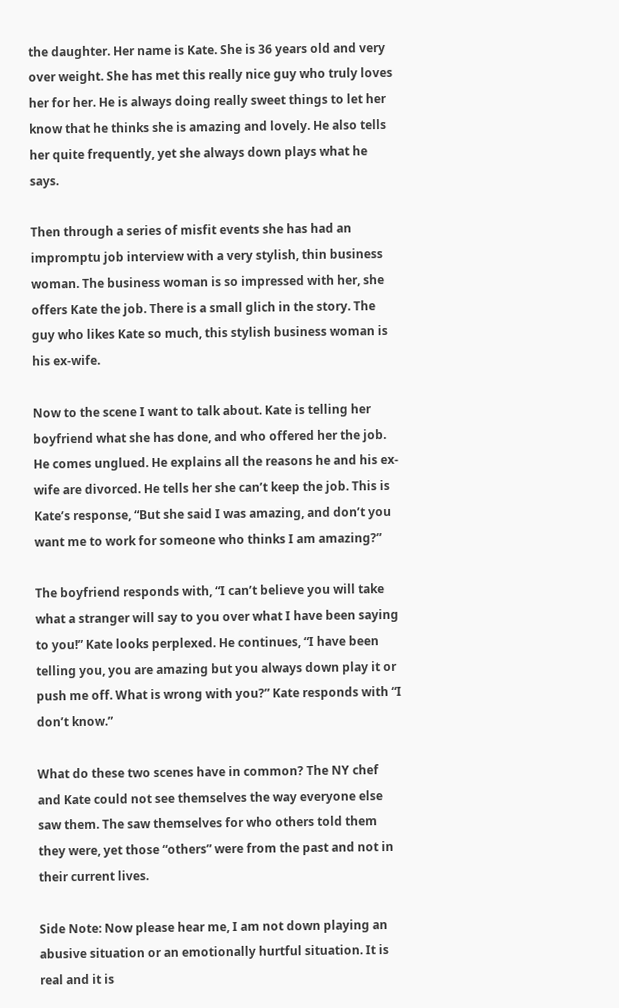the daughter. Her name is Kate. She is 36 years old and very over weight. She has met this really nice guy who truly loves her for her. He is always doing really sweet things to let her know that he thinks she is amazing and lovely. He also tells her quite frequently, yet she always down plays what he says.

Then through a series of misfit events she has had an impromptu job interview with a very stylish, thin business woman. The business woman is so impressed with her, she offers Kate the job. There is a small glich in the story. The guy who likes Kate so much, this stylish business woman is his ex-wife.

Now to the scene I want to talk about. Kate is telling her boyfriend what she has done, and who offered her the job. He comes unglued. He explains all the reasons he and his ex-wife are divorced. He tells her she can’t keep the job. This is Kate’s response, “But she said I was amazing, and don’t you want me to work for someone who thinks I am amazing?”

The boyfriend responds with, “I can’t believe you will take what a stranger will say to you over what I have been saying to you!” Kate looks perplexed. He continues, “I have been telling you, you are amazing but you always down play it or push me off. What is wrong with you?” Kate responds with “I don’t know.”

What do these two scenes have in common? The NY chef and Kate could not see themselves the way everyone else saw them. The saw themselves for who others told them they were, yet those “others” were from the past and not in their current lives.

Side Note: Now please hear me, I am not down playing an abusive situation or an emotionally hurtful situation. It is real and it is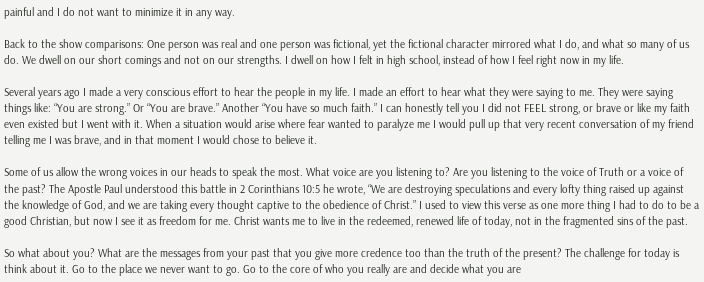painful and I do not want to minimize it in any way.

Back to the show comparisons: One person was real and one person was fictional, yet the fictional character mirrored what I do, and what so many of us do. We dwell on our short comings and not on our strengths. I dwell on how I felt in high school, instead of how I feel right now in my life.

Several years ago I made a very conscious effort to hear the people in my life. I made an effort to hear what they were saying to me. They were saying things like: “You are strong.” Or “You are brave.” Another “You have so much faith.” I can honestly tell you I did not FEEL strong, or brave or like my faith even existed but I went with it. When a situation would arise where fear wanted to paralyze me I would pull up that very recent conversation of my friend telling me I was brave, and in that moment I would chose to believe it.

Some of us allow the wrong voices in our heads to speak the most. What voice are you listening to? Are you listening to the voice of Truth or a voice of the past? The Apostle Paul understood this battle in 2 Corinthians 10:5 he wrote, “We are destroying speculations and every lofty thing raised up against the knowledge of God, and we are taking every thought captive to the obedience of Christ.” I used to view this verse as one more thing I had to do to be a good Christian, but now I see it as freedom for me. Christ wants me to live in the redeemed, renewed life of today, not in the fragmented sins of the past.

So what about you? What are the messages from your past that you give more credence too than the truth of the present? The challenge for today is think about it. Go to the place we never want to go. Go to the core of who you really are and decide what you are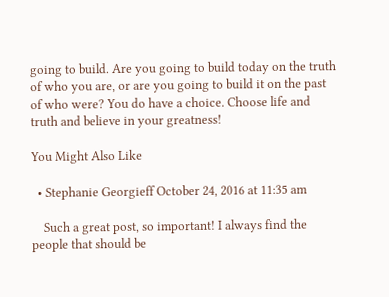going to build. Are you going to build today on the truth of who you are, or are you going to build it on the past of who were? You do have a choice. Choose life and truth and believe in your greatness!

You Might Also Like

  • Stephanie Georgieff October 24, 2016 at 11:35 am

    Such a great post, so important! I always find the people that should be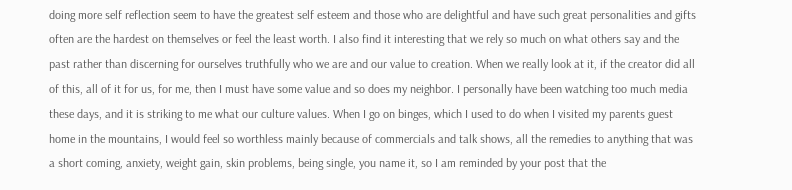doing more self reflection seem to have the greatest self esteem and those who are delightful and have such great personalities and gifts often are the hardest on themselves or feel the least worth. I also find it interesting that we rely so much on what others say and the past rather than discerning for ourselves truthfully who we are and our value to creation. When we really look at it, if the creator did all of this, all of it for us, for me, then I must have some value and so does my neighbor. I personally have been watching too much media these days, and it is striking to me what our culture values. When I go on binges, which I used to do when I visited my parents guest home in the mountains, I would feel so worthless mainly because of commercials and talk shows, all the remedies to anything that was a short coming, anxiety, weight gain, skin problems, being single, you name it, so I am reminded by your post that the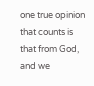one true opinion that counts is that from God, and we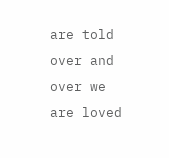are told over and over we are loved